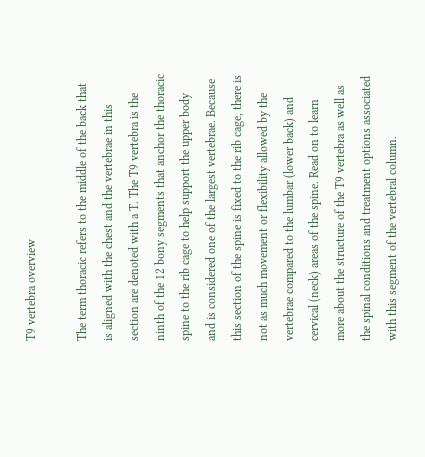T9 vertebra overview

The term thoracic refers to the middle of the back that is aligned with the chest and the vertebrae in this section are denoted with a T. The T9 vertebra is the ninth of the 12 bony segments that anchor the thoracic spine to the rib cage to help support the upper body and is considered one of the largest vertebrae. Because this section of the spine is fixed to the rib cage, there is not as much movement or flexibility allowed by the vertebrae compared to the lumbar (lower back) and cervical (neck) areas of the spine. Read on to learn more about the structure of the T9 vertebra as well as the spinal conditions and treatment options associated with this segment of the vertebral column.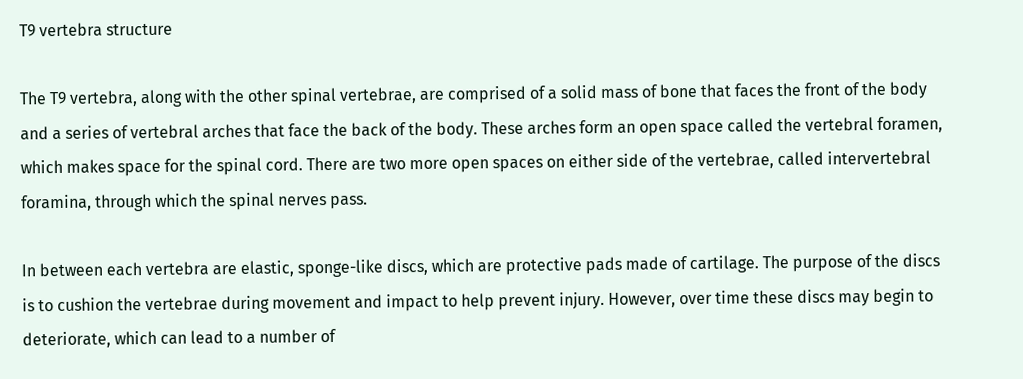T9 vertebra structure

The T9 vertebra, along with the other spinal vertebrae, are comprised of a solid mass of bone that faces the front of the body and a series of vertebral arches that face the back of the body. These arches form an open space called the vertebral foramen, which makes space for the spinal cord. There are two more open spaces on either side of the vertebrae, called intervertebral foramina, through which the spinal nerves pass.

In between each vertebra are elastic, sponge-like discs, which are protective pads made of cartilage. The purpose of the discs is to cushion the vertebrae during movement and impact to help prevent injury. However, over time these discs may begin to deteriorate, which can lead to a number of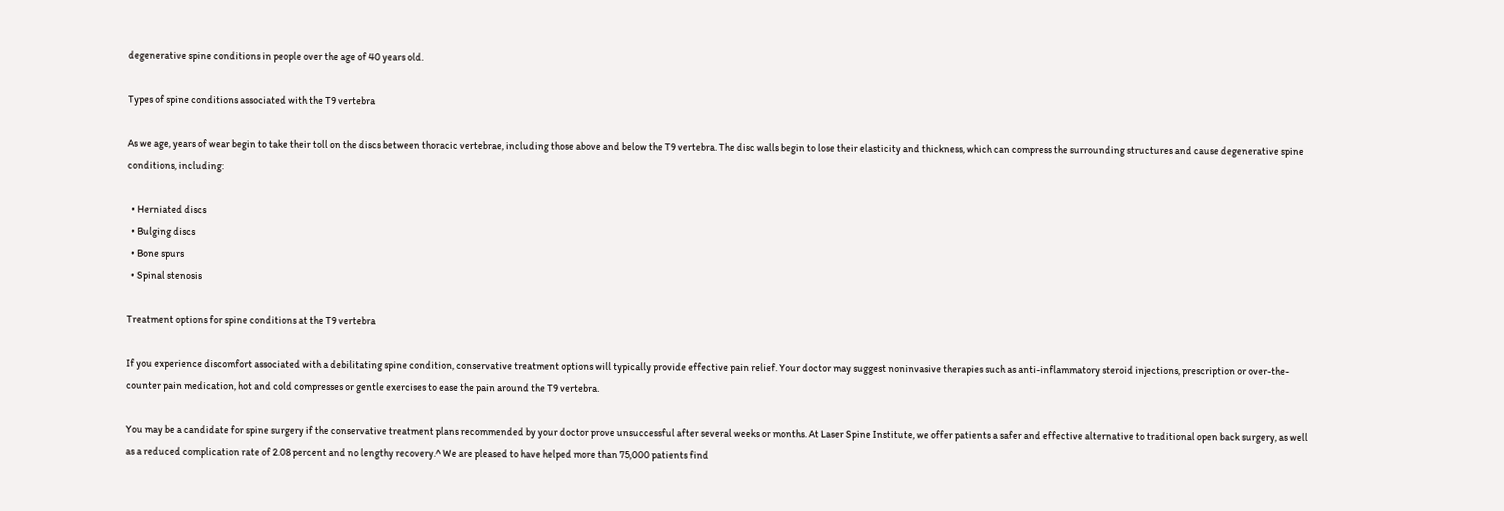degenerative spine conditions in people over the age of 40 years old.

Types of spine conditions associated with the T9 vertebra

As we age, years of wear begin to take their toll on the discs between thoracic vertebrae, including those above and below the T9 vertebra. The disc walls begin to lose their elasticity and thickness, which can compress the surrounding structures and cause degenerative spine conditions, including:

  • Herniated discs
  • Bulging discs
  • Bone spurs
  • Spinal stenosis

Treatment options for spine conditions at the T9 vertebra

If you experience discomfort associated with a debilitating spine condition, conservative treatment options will typically provide effective pain relief. Your doctor may suggest noninvasive therapies such as anti-inflammatory steroid injections, prescription or over-the-counter pain medication, hot and cold compresses or gentle exercises to ease the pain around the T9 vertebra.

You may be a candidate for spine surgery if the conservative treatment plans recommended by your doctor prove unsuccessful after several weeks or months. At Laser Spine Institute, we offer patients a safer and effective alternative to traditional open back surgery, as well as a reduced complication rate of 2.08 percent and no lengthy recovery.^ We are pleased to have helped more than 75,000 patients find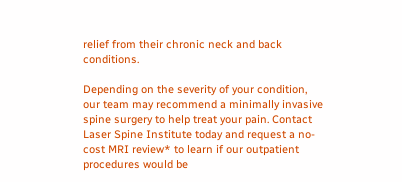relief from their chronic neck and back conditions.

Depending on the severity of your condition, our team may recommend a minimally invasive spine surgery to help treat your pain. Contact Laser Spine Institute today and request a no-cost MRI review* to learn if our outpatient procedures would be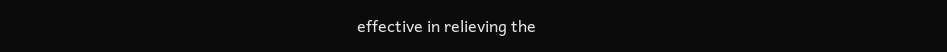effective in relieving the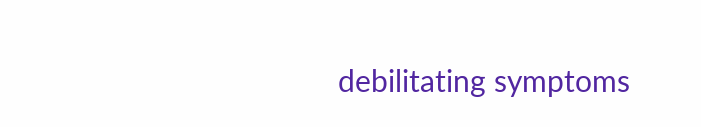debilitating symptoms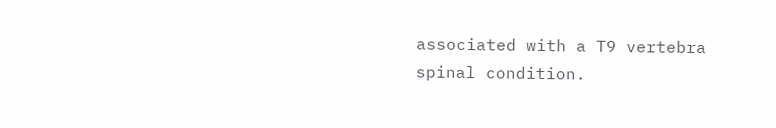associated with a T9 vertebra spinal condition.